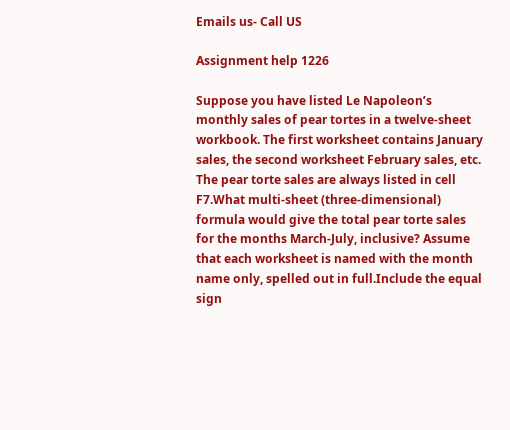Emails us- Call US

Assignment help 1226

Suppose you have listed Le Napoleon’s monthly sales of pear tortes in a twelve-sheet workbook. The first worksheet contains January sales, the second worksheet February sales, etc. The pear torte sales are always listed in cell F7.What multi-sheet (three-dimensional) formula would give the total pear torte sales for the months March-July, inclusive? Assume that each worksheet is named with the month name only, spelled out in full.Include the equal sign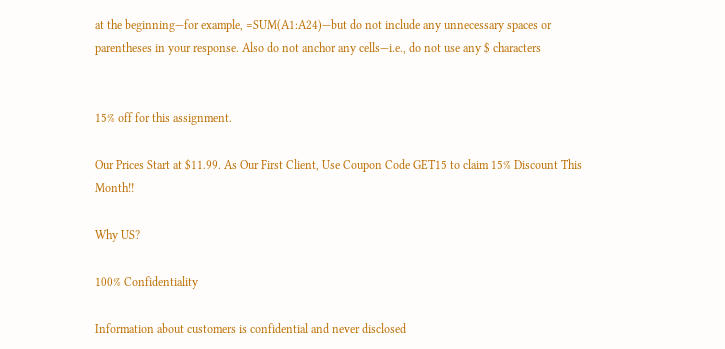at the beginning—for example, =SUM(A1:A24)—but do not include any unnecessary spaces or parentheses in your response. Also do not anchor any cells—i.e., do not use any $ characters


15% off for this assignment.

Our Prices Start at $11.99. As Our First Client, Use Coupon Code GET15 to claim 15% Discount This Month!!

Why US?

100% Confidentiality

Information about customers is confidential and never disclosed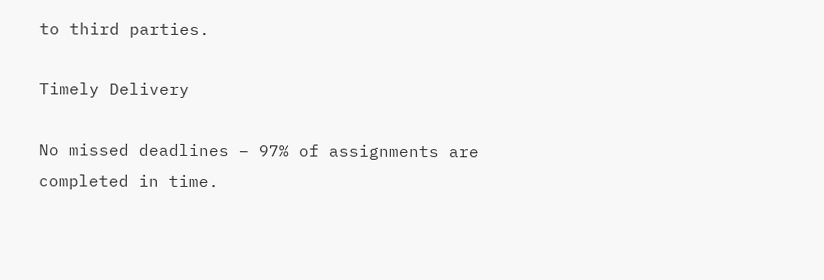to third parties.

Timely Delivery

No missed deadlines – 97% of assignments are completed in time.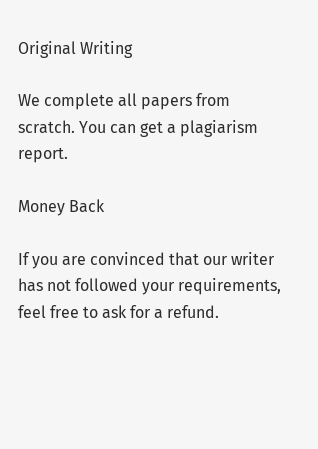Original Writing

We complete all papers from scratch. You can get a plagiarism report.

Money Back

If you are convinced that our writer has not followed your requirements, feel free to ask for a refund.